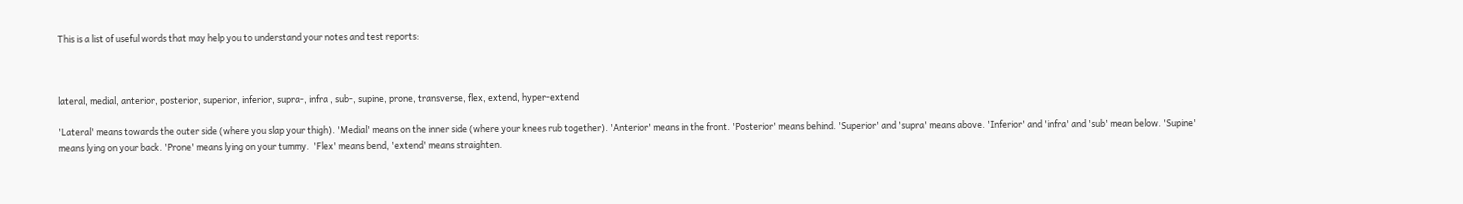This is a list of useful words that may help you to understand your notes and test reports:



lateral, medial, anterior, posterior, superior, inferior, supra-, infra , sub-, supine, prone, transverse, flex, extend, hyper-extend

'Lateral' means towards the outer side (where you slap your thigh). 'Medial' means on the inner side (where your knees rub together). 'Anterior' means in the front. 'Posterior' means behind. 'Superior' and 'supra' means above. 'Inferior' and 'infra' and 'sub' mean below. 'Supine' means lying on your back. 'Prone' means lying on your tummy.  'Flex' means bend, 'extend' means straighten.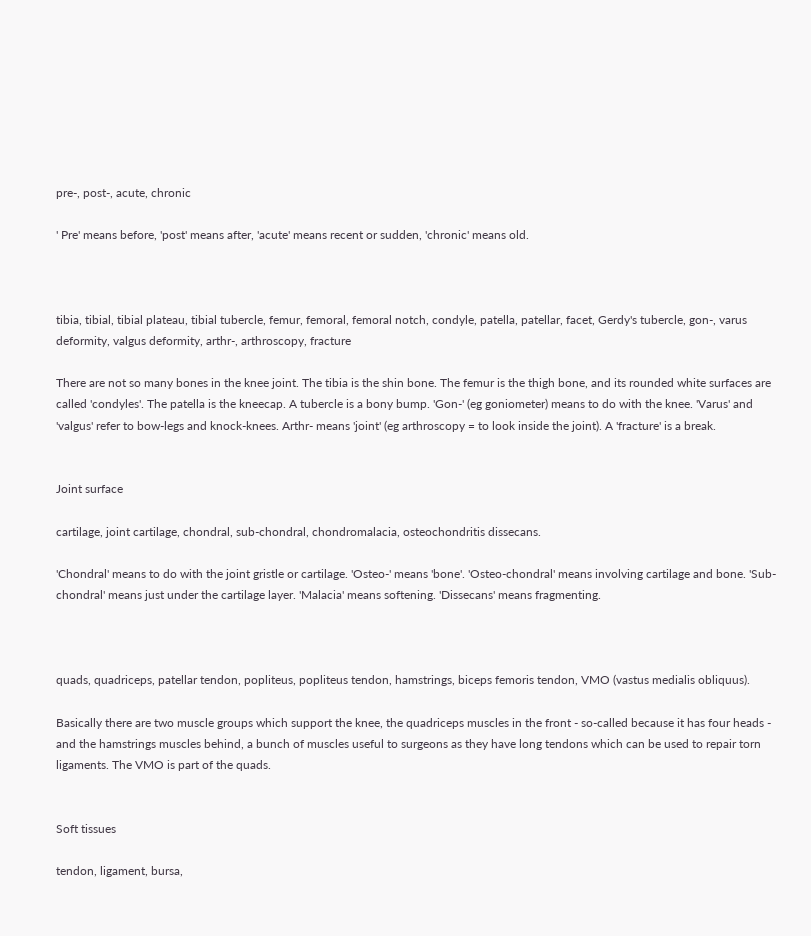pre-, post-, acute, chronic

' Pre' means before, 'post' means after, 'acute' means recent or sudden, 'chronic' means old.



tibia, tibial, tibial plateau, tibial tubercle, femur, femoral, femoral notch, condyle, patella, patellar, facet, Gerdy's tubercle, gon-, varus deformity, valgus deformity, arthr-, arthroscopy, fracture

There are not so many bones in the knee joint. The tibia is the shin bone. The femur is the thigh bone, and its rounded white surfaces are called 'condyles'. The patella is the kneecap. A tubercle is a bony bump. 'Gon-' (eg goniometer) means to do with the knee. 'Varus' and 'valgus' refer to bow-legs and knock-knees. Arthr- means 'joint' (eg arthroscopy = to look inside the joint). A 'fracture' is a break.


Joint surface

cartilage, joint cartilage, chondral, sub-chondral, chondromalacia, osteochondritis dissecans.

'Chondral' means to do with the joint gristle or cartilage. 'Osteo-' means 'bone'. 'Osteo-chondral' means involving cartilage and bone. 'Sub-chondral' means just under the cartilage layer. 'Malacia' means softening. 'Dissecans' means fragmenting.



quads, quadriceps, patellar tendon, popliteus, popliteus tendon, hamstrings, biceps femoris tendon, VMO (vastus medialis obliquus).

Basically there are two muscle groups which support the knee, the quadriceps muscles in the front - so-called because it has four heads - and the hamstrings muscles behind, a bunch of muscles useful to surgeons as they have long tendons which can be used to repair torn ligaments. The VMO is part of the quads.


Soft tissues

tendon, ligament, bursa,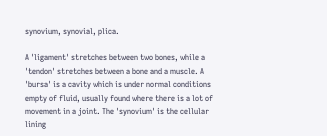synovium, synovial, plica.

A 'ligament' stretches between two bones, while a 'tendon' stretches between a bone and a muscle. A 'bursa' is a cavity which is under normal conditions empty of fluid, usually found where there is a lot of movement in a joint. The 'synovium' is the cellular lining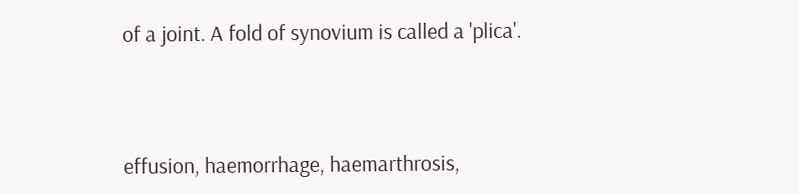of a joint. A fold of synovium is called a 'plica'.



effusion, haemorrhage, haemarthrosis,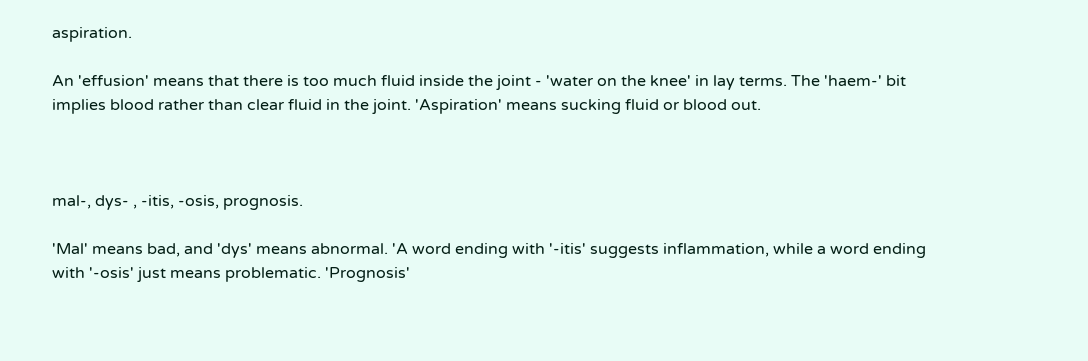aspiration.

An 'effusion' means that there is too much fluid inside the joint - 'water on the knee' in lay terms. The 'haem-' bit implies blood rather than clear fluid in the joint. 'Aspiration' means sucking fluid or blood out.



mal-, dys- , -itis, -osis, prognosis.

'Mal' means bad, and 'dys' means abnormal. 'A word ending with '-itis' suggests inflammation, while a word ending with '-osis' just means problematic. 'Prognosis'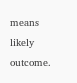means likely outcome.